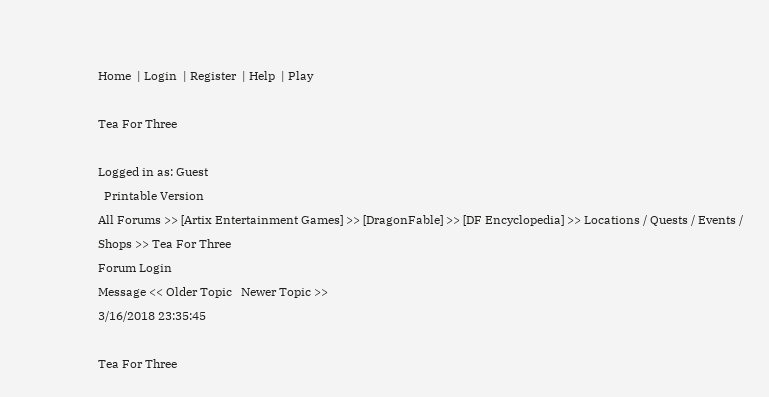Home  | Login  | Register  | Help  | Play

Tea For Three

Logged in as: Guest
  Printable Version
All Forums >> [Artix Entertainment Games] >> [DragonFable] >> [DF Encyclopedia] >> Locations / Quests / Events / Shops >> Tea For Three
Forum Login
Message << Older Topic   Newer Topic >>
3/16/2018 23:35:45

Tea For Three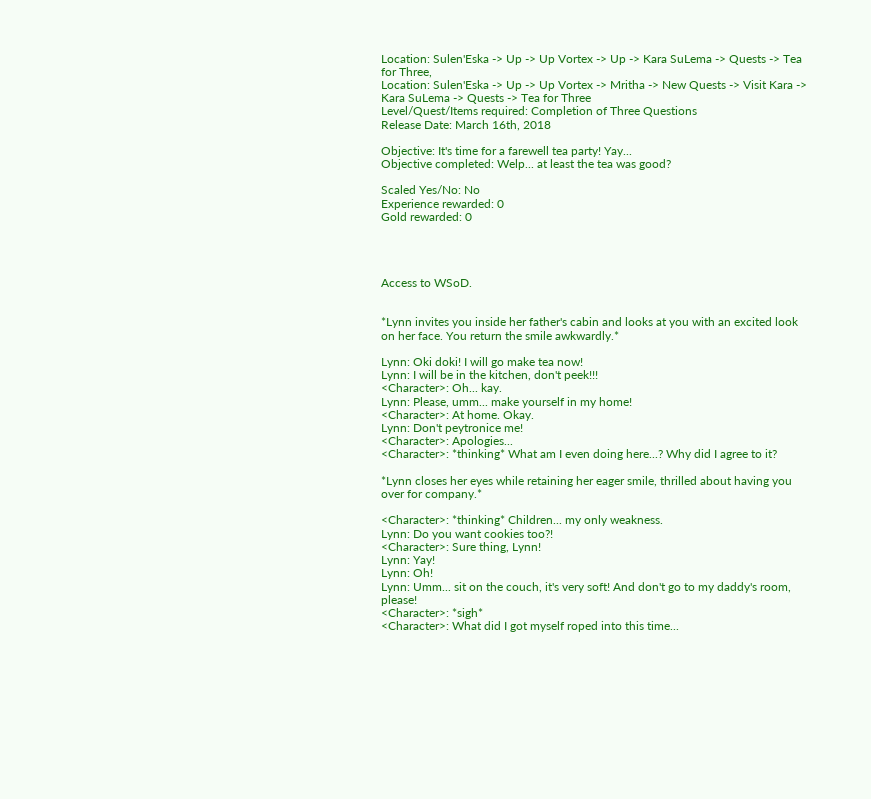Location: Sulen'Eska -> Up -> Up Vortex -> Up -> Kara SuLema -> Quests -> Tea for Three,
Location: Sulen'Eska -> Up -> Up Vortex -> Mritha -> New Quests -> Visit Kara -> Kara SuLema -> Quests -> Tea for Three
Level/Quest/Items required: Completion of Three Questions
Release Date: March 16th, 2018

Objective: It's time for a farewell tea party! Yay...
Objective completed: Welp... at least the tea was good?

Scaled Yes/No: No
Experience rewarded: 0
Gold rewarded: 0




Access to WSoD.


*Lynn invites you inside her father's cabin and looks at you with an excited look on her face. You return the smile awkwardly.*

Lynn: Oki doki! I will go make tea now!
Lynn: I will be in the kitchen, don't peek!!!
<Character>: Oh... kay.
Lynn: Please, umm... make yourself in my home!
<Character>: At home. Okay.
Lynn: Don't peytronice me!
<Character>: Apologies...
<Character>: *thinking* What am I even doing here...? Why did I agree to it?

*Lynn closes her eyes while retaining her eager smile, thrilled about having you over for company.*

<Character>: *thinking* Children... my only weakness.
Lynn: Do you want cookies too?!
<Character>: Sure thing, Lynn!
Lynn: Yay!
Lynn: Oh!
Lynn: Umm... sit on the couch, it's very soft! And don't go to my daddy's room, please!
<Character>: *sigh*
<Character>: What did I got myself roped into this time...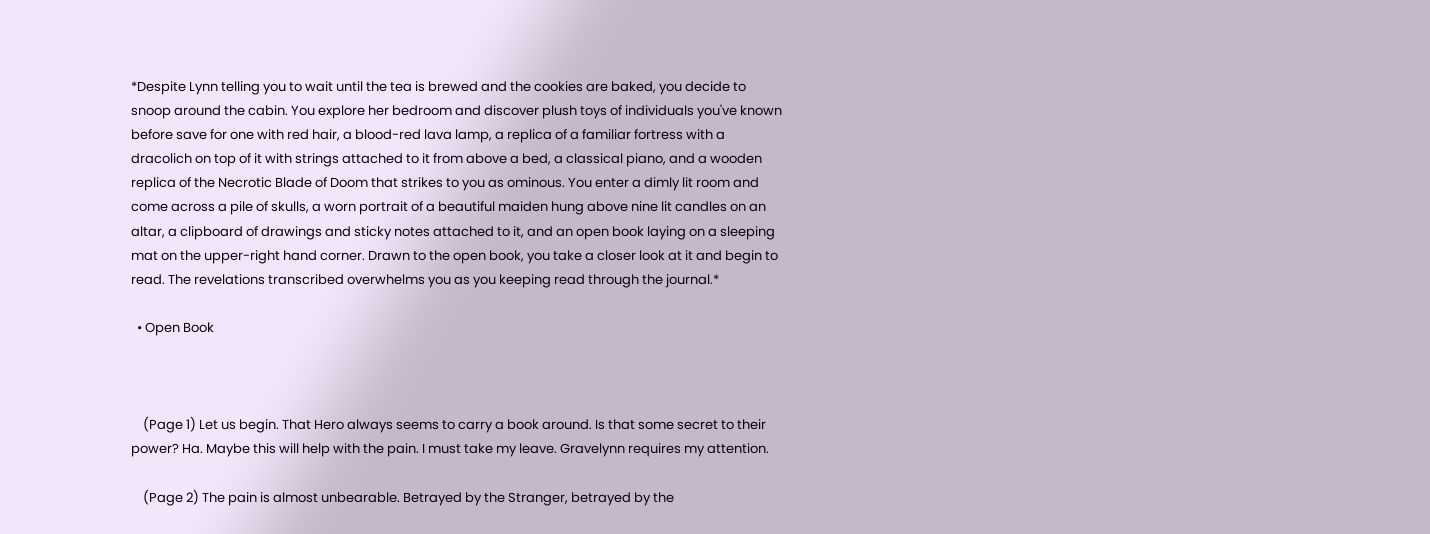*Despite Lynn telling you to wait until the tea is brewed and the cookies are baked, you decide to snoop around the cabin. You explore her bedroom and discover plush toys of individuals you've known before save for one with red hair, a blood-red lava lamp, a replica of a familiar fortress with a dracolich on top of it with strings attached to it from above a bed, a classical piano, and a wooden replica of the Necrotic Blade of Doom that strikes to you as ominous. You enter a dimly lit room and come across a pile of skulls, a worn portrait of a beautiful maiden hung above nine lit candles on an altar, a clipboard of drawings and sticky notes attached to it, and an open book laying on a sleeping mat on the upper-right hand corner. Drawn to the open book, you take a closer look at it and begin to read. The revelations transcribed overwhelms you as you keeping read through the journal.*

  • Open Book



    (Page 1) Let us begin. That Hero always seems to carry a book around. Is that some secret to their power? Ha. Maybe this will help with the pain. I must take my leave. Gravelynn requires my attention.

    (Page 2) The pain is almost unbearable. Betrayed by the Stranger, betrayed by the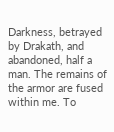Darkness, betrayed by Drakath, and abandoned, half a man. The remains of the armor are fused within me. To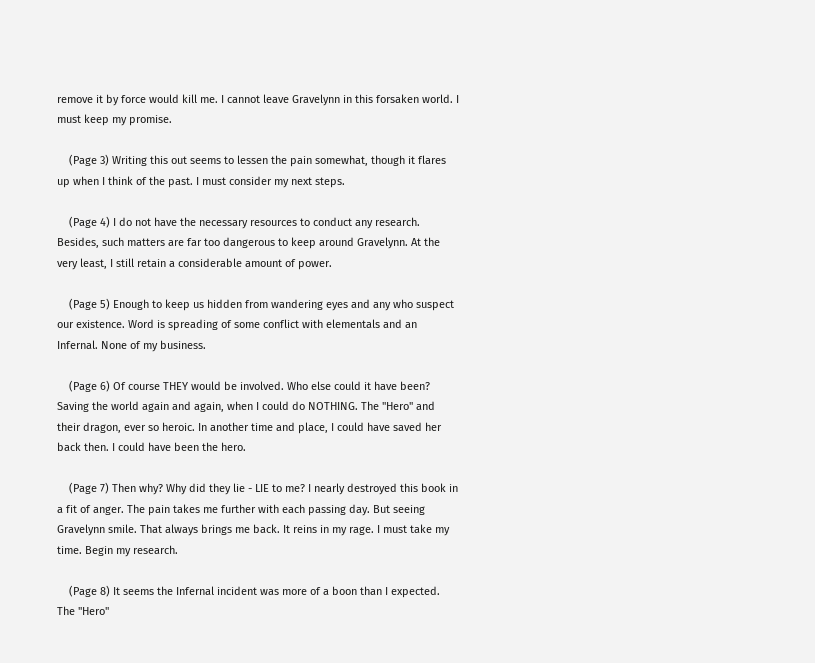remove it by force would kill me. I cannot leave Gravelynn in this forsaken world. I must keep my promise.

    (Page 3) Writing this out seems to lessen the pain somewhat, though it flares up when I think of the past. I must consider my next steps.

    (Page 4) I do not have the necessary resources to conduct any research. Besides, such matters are far too dangerous to keep around Gravelynn. At the very least, I still retain a considerable amount of power.

    (Page 5) Enough to keep us hidden from wandering eyes and any who suspect our existence. Word is spreading of some conflict with elementals and an Infernal. None of my business.

    (Page 6) Of course THEY would be involved. Who else could it have been? Saving the world again and again, when I could do NOTHING. The "Hero" and their dragon, ever so heroic. In another time and place, I could have saved her back then. I could have been the hero.

    (Page 7) Then why? Why did they lie - LIE to me? I nearly destroyed this book in a fit of anger. The pain takes me further with each passing day. But seeing Gravelynn smile. That always brings me back. It reins in my rage. I must take my time. Begin my research.

    (Page 8) It seems the Infernal incident was more of a boon than I expected. The "Hero"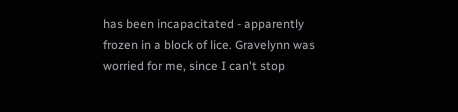has been incapacitated - apparently frozen in a block of lice. Gravelynn was worried for me, since I can't stop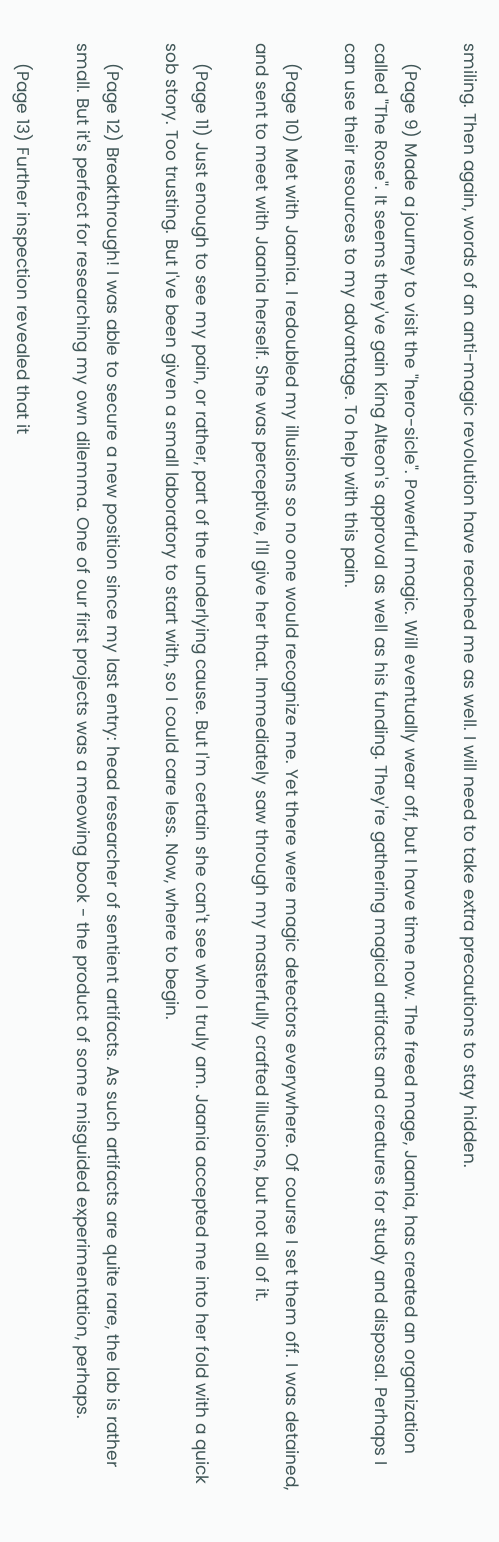smiling. Then again, words of an anti-magic revolution have reached me as well. I will need to take extra precautions to stay hidden.

    (Page 9) Made a journey to visit the "hero-sicle". Powerful magic. Will eventually wear off, but I have time now. The freed mage, Jaania, has created an organization called "The Rose". It seems they've gain King Alteon's approval as well as his funding. They're gathering magical artifacts and creatures for study and disposal. Perhaps I can use their resources to my advantage. To help with this pain.

    (Page 10) Met with Jaania. I redoubled my illusions so no one would recognize me. Yet there were magic detectors everywhere. Of course I set them off. I was detained, and sent to meet with Jaania herself. She was perceptive, I'll give her that. Immediately saw through my masterfully crafted illusions, but not all of it.

    (Page 11) Just enough to see my pain, or rather, part of the underlying cause. But I'm certain she can't see who I truly am. Jaania accepted me into her fold with a quick sob story. Too trusting. But I've been given a small laboratory to start with, so I could care less. Now, where to begin.

    (Page 12) Breakthrough! I was able to secure a new position since my last entry: head researcher of sentient artifacts. As such artifacts are quite rare, the lab is rather small. But it's perfect for researching my own dilemma. One of our first projects was a meowing book - the product of some misguided experimentation, perhaps.

    (Page 13) Further inspection revealed that it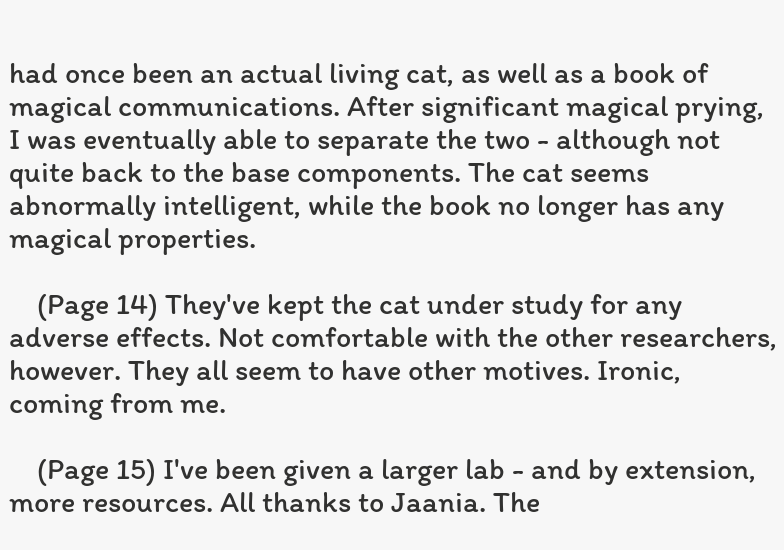had once been an actual living cat, as well as a book of magical communications. After significant magical prying, I was eventually able to separate the two - although not quite back to the base components. The cat seems abnormally intelligent, while the book no longer has any magical properties.

    (Page 14) They've kept the cat under study for any adverse effects. Not comfortable with the other researchers, however. They all seem to have other motives. Ironic, coming from me.

    (Page 15) I've been given a larger lab - and by extension, more resources. All thanks to Jaania. The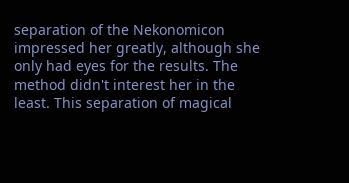separation of the Nekonomicon impressed her greatly, although she only had eyes for the results. The method didn't interest her in the least. This separation of magical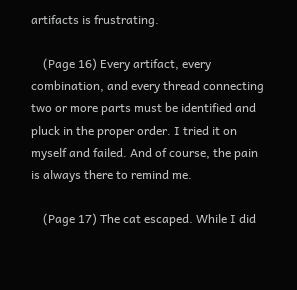artifacts is frustrating.

    (Page 16) Every artifact, every combination, and every thread connecting two or more parts must be identified and pluck in the proper order. I tried it on myself and failed. And of course, the pain is always there to remind me.

    (Page 17) The cat escaped. While I did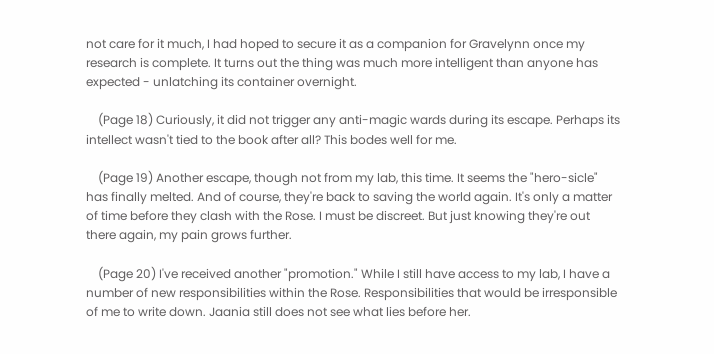not care for it much, I had hoped to secure it as a companion for Gravelynn once my research is complete. It turns out the thing was much more intelligent than anyone has expected - unlatching its container overnight.

    (Page 18) Curiously, it did not trigger any anti-magic wards during its escape. Perhaps its intellect wasn't tied to the book after all? This bodes well for me.

    (Page 19) Another escape, though not from my lab, this time. It seems the "hero-sicle" has finally melted. And of course, they're back to saving the world again. It's only a matter of time before they clash with the Rose. I must be discreet. But just knowing they're out there again, my pain grows further.

    (Page 20) I've received another "promotion." While I still have access to my lab, I have a number of new responsibilities within the Rose. Responsibilities that would be irresponsible of me to write down. Jaania still does not see what lies before her.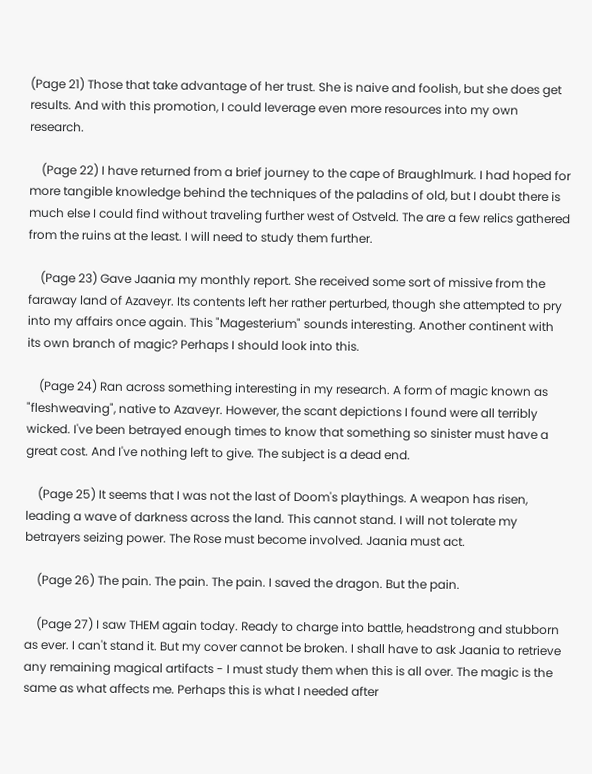(Page 21) Those that take advantage of her trust. She is naive and foolish, but she does get results. And with this promotion, I could leverage even more resources into my own research.

    (Page 22) I have returned from a brief journey to the cape of Braughlmurk. I had hoped for more tangible knowledge behind the techniques of the paladins of old, but I doubt there is much else I could find without traveling further west of Ostveld. The are a few relics gathered from the ruins at the least. I will need to study them further.

    (Page 23) Gave Jaania my monthly report. She received some sort of missive from the faraway land of Azaveyr. Its contents left her rather perturbed, though she attempted to pry into my affairs once again. This "Magesterium" sounds interesting. Another continent with its own branch of magic? Perhaps I should look into this.

    (Page 24) Ran across something interesting in my research. A form of magic known as "fleshweaving", native to Azaveyr. However, the scant depictions I found were all terribly wicked. I've been betrayed enough times to know that something so sinister must have a great cost. And I've nothing left to give. The subject is a dead end.

    (Page 25) It seems that I was not the last of Doom's playthings. A weapon has risen, leading a wave of darkness across the land. This cannot stand. I will not tolerate my betrayers seizing power. The Rose must become involved. Jaania must act.

    (Page 26) The pain. The pain. The pain. I saved the dragon. But the pain.

    (Page 27) I saw THEM again today. Ready to charge into battle, headstrong and stubborn as ever. I can't stand it. But my cover cannot be broken. I shall have to ask Jaania to retrieve any remaining magical artifacts - I must study them when this is all over. The magic is the same as what affects me. Perhaps this is what I needed after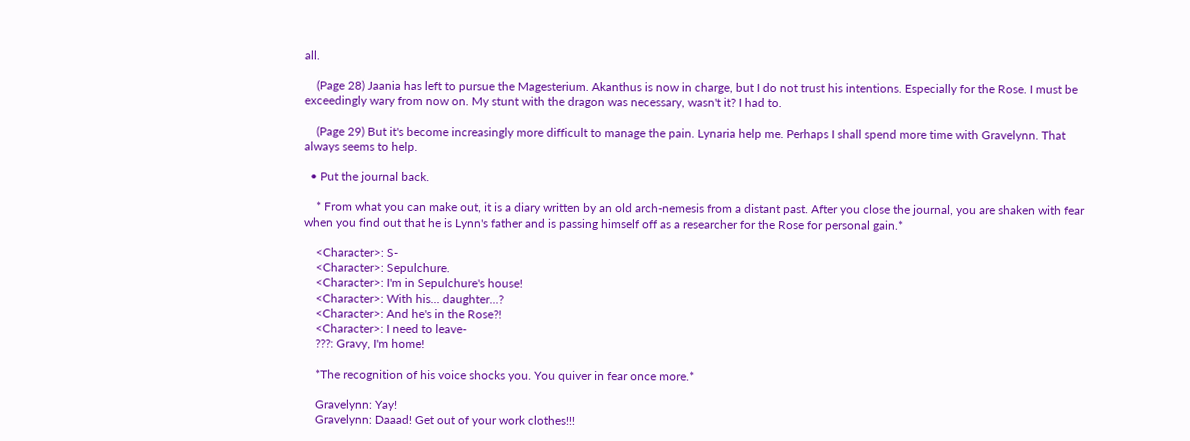all.

    (Page 28) Jaania has left to pursue the Magesterium. Akanthus is now in charge, but I do not trust his intentions. Especially for the Rose. I must be exceedingly wary from now on. My stunt with the dragon was necessary, wasn't it? I had to.

    (Page 29) But it's become increasingly more difficult to manage the pain. Lynaria help me. Perhaps I shall spend more time with Gravelynn. That always seems to help.

  • Put the journal back.

    * From what you can make out, it is a diary written by an old arch-nemesis from a distant past. After you close the journal, you are shaken with fear when you find out that he is Lynn's father and is passing himself off as a researcher for the Rose for personal gain.*

    <Character>: S-
    <Character>: Sepulchure.
    <Character>: I'm in Sepulchure's house!
    <Character>: With his... daughter...?
    <Character>: And he's in the Rose?!
    <Character>: I need to leave-
    ???: Gravy, I'm home!

    *The recognition of his voice shocks you. You quiver in fear once more.*

    Gravelynn: Yay!
    Gravelynn: Daaad! Get out of your work clothes!!!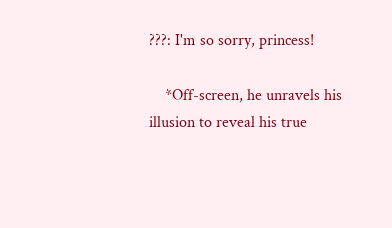???: I'm so sorry, princess!

    *Off-screen, he unravels his illusion to reveal his true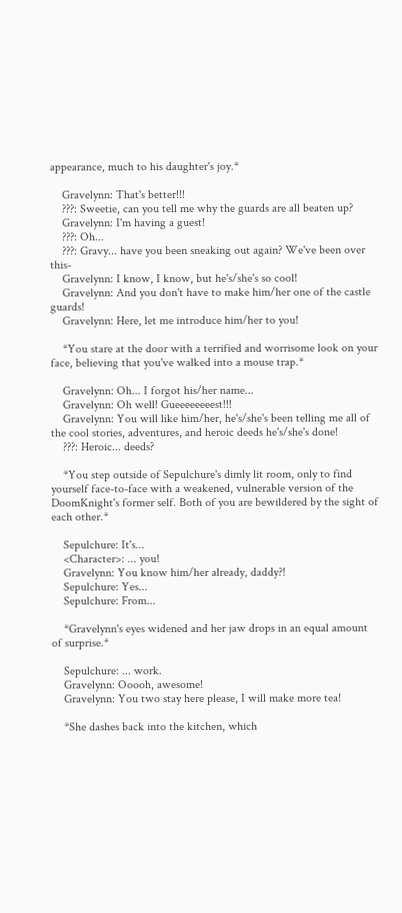appearance, much to his daughter's joy.*

    Gravelynn: That's better!!!
    ???: Sweetie, can you tell me why the guards are all beaten up?
    Gravelynn: I'm having a guest!
    ???: Oh...
    ???: Gravy... have you been sneaking out again? We've been over this-
    Gravelynn: I know, I know, but he's/she's so cool!
    Gravelynn: And you don't have to make him/her one of the castle guards!
    Gravelynn: Here, let me introduce him/her to you!

    *You stare at the door with a terrified and worrisome look on your face, believing that you've walked into a mouse trap.*

    Gravelynn: Oh... I forgot his/her name...
    Gravelynn: Oh well! Gueeeeeeeest!!!
    Gravelynn: You will like him/her, he's/she's been telling me all of the cool stories, adventures, and heroic deeds he's/she's done!
    ???: Heroic... deeds?

    *You step outside of Sepulchure's dimly lit room, only to find yourself face-to-face with a weakened, vulnerable version of the DoomKnight's former self. Both of you are bewildered by the sight of each other.*

    Sepulchure: It's...
    <Character>: ... you!
    Gravelynn: You know him/her already, daddy?!
    Sepulchure: Yes...
    Sepulchure: From...

    *Gravelynn's eyes widened and her jaw drops in an equal amount of surprise.*

    Sepulchure: ... work.
    Gravelynn: Ooooh, awesome!
    Gravelynn: You two stay here please, I will make more tea!

    *She dashes back into the kitchen, which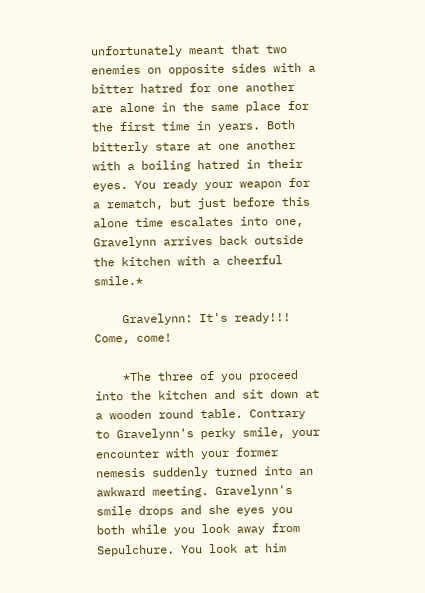unfortunately meant that two enemies on opposite sides with a bitter hatred for one another are alone in the same place for the first time in years. Both bitterly stare at one another with a boiling hatred in their eyes. You ready your weapon for a rematch, but just before this alone time escalates into one, Gravelynn arrives back outside the kitchen with a cheerful smile.*

    Gravelynn: It's ready!!! Come, come!

    *The three of you proceed into the kitchen and sit down at a wooden round table. Contrary to Gravelynn's perky smile, your encounter with your former nemesis suddenly turned into an awkward meeting. Gravelynn's smile drops and she eyes you both while you look away from Sepulchure. You look at him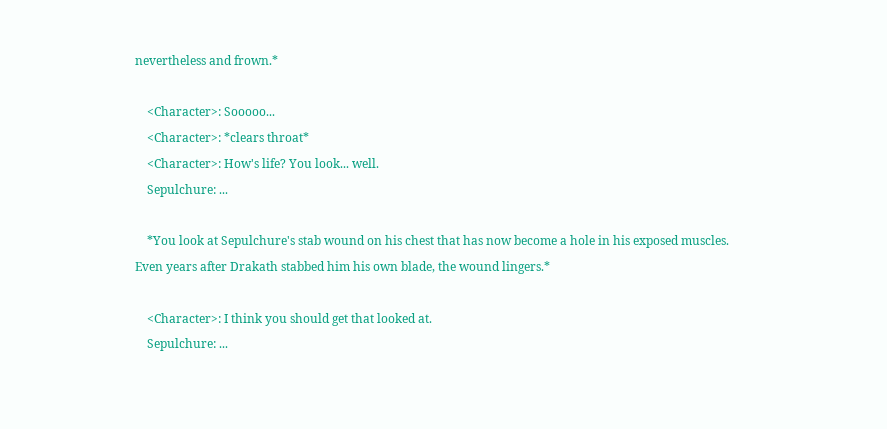nevertheless and frown.*

    <Character>: Sooooo...
    <Character>: *clears throat*
    <Character>: How's life? You look... well.
    Sepulchure: ...

    *You look at Sepulchure's stab wound on his chest that has now become a hole in his exposed muscles. Even years after Drakath stabbed him his own blade, the wound lingers.*

    <Character>: I think you should get that looked at.
    Sepulchure: ...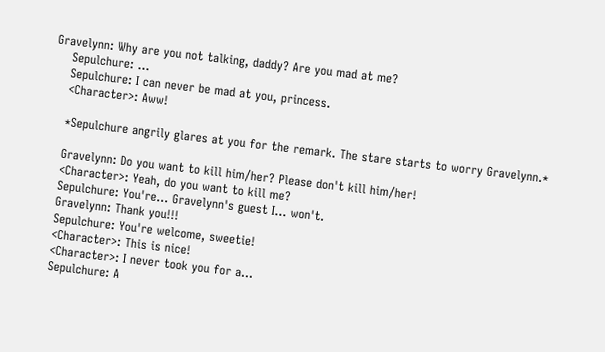Gravelynn: Why are you not talking, daddy? Are you mad at me?
    Sepulchure: ...
    Sepulchure: I can never be mad at you, princess.
    <Character>: Aww!

    *Sepulchure angrily glares at you for the remark. The stare starts to worry Gravelynn.*

    Gravelynn: Do you want to kill him/her? Please don't kill him/her!
    <Character>: Yeah, do you want to kill me?
    Sepulchure: You're... Gravelynn's guest I... won't.
    Gravelynn: Thank you!!!
    Sepulchure: You're welcome, sweetie!
    <Character>: This is nice!
    <Character>: I never took you for a...
    Sepulchure: A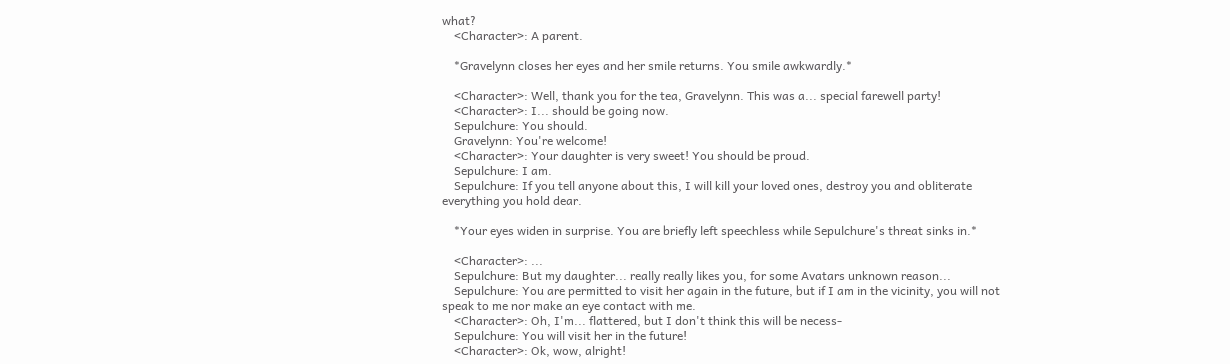what?
    <Character>: A parent.

    *Gravelynn closes her eyes and her smile returns. You smile awkwardly.*

    <Character>: Well, thank you for the tea, Gravelynn. This was a... special farewell party!
    <Character>: I... should be going now.
    Sepulchure: You should.
    Gravelynn: You're welcome!
    <Character>: Your daughter is very sweet! You should be proud.
    Sepulchure: I am.
    Sepulchure: If you tell anyone about this, I will kill your loved ones, destroy you and obliterate everything you hold dear.

    *Your eyes widen in surprise. You are briefly left speechless while Sepulchure's threat sinks in.*

    <Character>: ...
    Sepulchure: But my daughter... really really likes you, for some Avatars unknown reason...
    Sepulchure: You are permitted to visit her again in the future, but if I am in the vicinity, you will not speak to me nor make an eye contact with me.
    <Character>: Oh, I'm... flattered, but I don't think this will be necess-
    Sepulchure: You will visit her in the future!
    <Character>: Ok, wow, alright!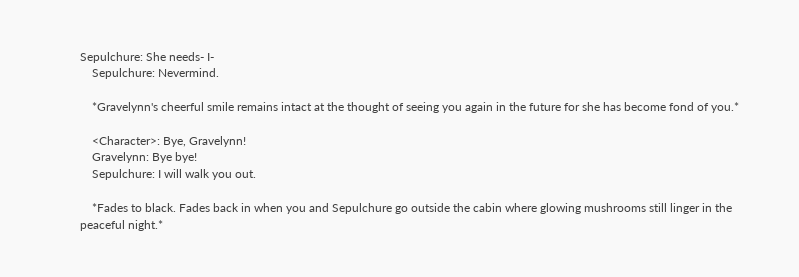Sepulchure: She needs- I-
    Sepulchure: Nevermind.

    *Gravelynn's cheerful smile remains intact at the thought of seeing you again in the future for she has become fond of you.*

    <Character>: Bye, Gravelynn!
    Gravelynn: Bye bye!
    Sepulchure: I will walk you out.

    *Fades to black. Fades back in when you and Sepulchure go outside the cabin where glowing mushrooms still linger in the peaceful night.*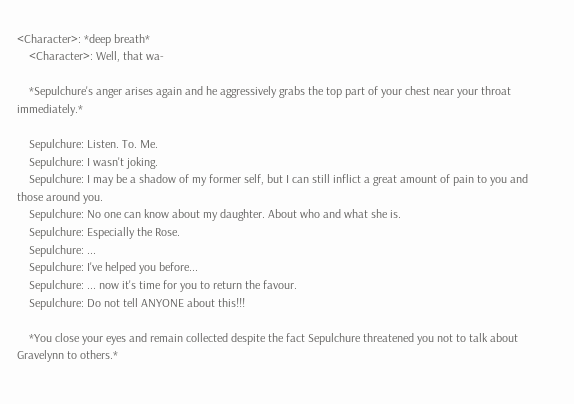<Character>: *deep breath*
    <Character>: Well, that wa-

    *Sepulchure's anger arises again and he aggressively grabs the top part of your chest near your throat immediately.*

    Sepulchure: Listen. To. Me.
    Sepulchure: I wasn't joking.
    Sepulchure: I may be a shadow of my former self, but I can still inflict a great amount of pain to you and those around you.
    Sepulchure: No one can know about my daughter. About who and what she is.
    Sepulchure: Especially the Rose.
    Sepulchure: ...
    Sepulchure: I've helped you before...
    Sepulchure: ... now it's time for you to return the favour.
    Sepulchure: Do not tell ANYONE about this!!!

    *You close your eyes and remain collected despite the fact Sepulchure threatened you not to talk about Gravelynn to others.*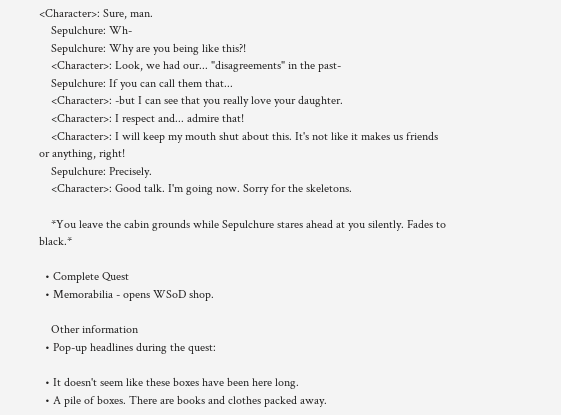<Character>: Sure, man.
    Sepulchure: Wh-
    Sepulchure: Why are you being like this?!
    <Character>: Look, we had our... "disagreements" in the past-
    Sepulchure: If you can call them that...
    <Character>: -but I can see that you really love your daughter.
    <Character>: I respect and... admire that!
    <Character>: I will keep my mouth shut about this. It's not like it makes us friends or anything, right!
    Sepulchure: Precisely.
    <Character>: Good talk. I'm going now. Sorry for the skeletons.

    *You leave the cabin grounds while Sepulchure stares ahead at you silently. Fades to black.*

  • Complete Quest
  • Memorabilia - opens WSoD shop.

    Other information
  • Pop-up headlines during the quest:

  • It doesn't seem like these boxes have been here long.
  • A pile of boxes. There are books and clothes packed away.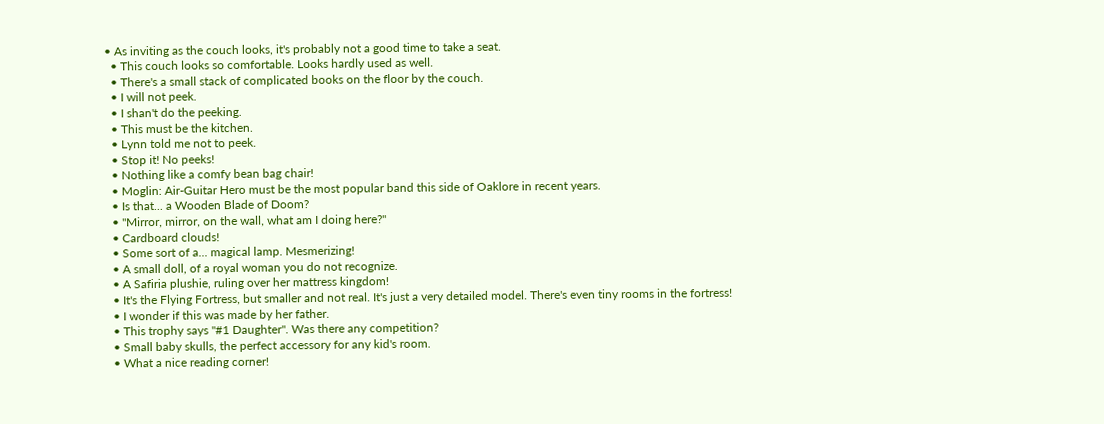• As inviting as the couch looks, it's probably not a good time to take a seat.
  • This couch looks so comfortable. Looks hardly used as well.
  • There's a small stack of complicated books on the floor by the couch.
  • I will not peek.
  • I shan't do the peeking.
  • This must be the kitchen.
  • Lynn told me not to peek.
  • Stop it! No peeks!
  • Nothing like a comfy bean bag chair!
  • Moglin: Air-Guitar Hero must be the most popular band this side of Oaklore in recent years.
  • Is that... a Wooden Blade of Doom?
  • "Mirror, mirror, on the wall, what am I doing here?"
  • Cardboard clouds!
  • Some sort of a... magical lamp. Mesmerizing!
  • A small doll, of a royal woman you do not recognize.
  • A Safiria plushie, ruling over her mattress kingdom!
  • It's the Flying Fortress, but smaller and not real. It's just a very detailed model. There's even tiny rooms in the fortress!
  • I wonder if this was made by her father.
  • This trophy says "#1 Daughter". Was there any competition?
  • Small baby skulls, the perfect accessory for any kid's room.
  • What a nice reading corner!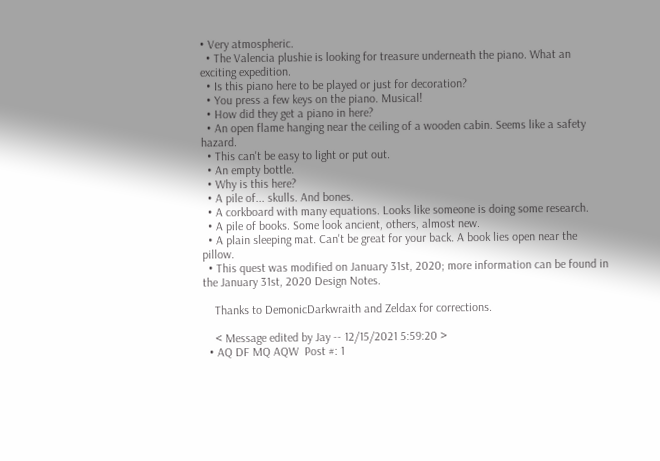• Very atmospheric.
  • The Valencia plushie is looking for treasure underneath the piano. What an exciting expedition.
  • Is this piano here to be played or just for decoration?
  • You press a few keys on the piano. Musical!
  • How did they get a piano in here?
  • An open flame hanging near the ceiling of a wooden cabin. Seems like a safety hazard.
  • This can't be easy to light or put out.
  • An empty bottle.
  • Why is this here?
  • A pile of... skulls. And bones.
  • A corkboard with many equations. Looks like someone is doing some research.
  • A pile of books. Some look ancient, others, almost new.
  • A plain sleeping mat. Can't be great for your back. A book lies open near the pillow.
  • This quest was modified on January 31st, 2020; more information can be found in the January 31st, 2020 Design Notes.

    Thanks to DemonicDarkwraith and Zeldax for corrections.

    < Message edited by Jay -- 12/15/2021 5:59:20 >
  • AQ DF MQ AQW  Post #: 1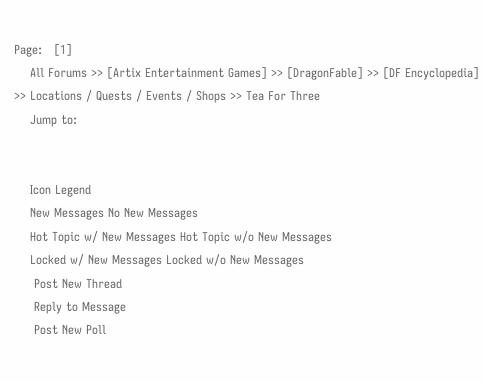Page:   [1]
    All Forums >> [Artix Entertainment Games] >> [DragonFable] >> [DF Encyclopedia] >> Locations / Quests / Events / Shops >> Tea For Three
    Jump to:


    Icon Legend
    New Messages No New Messages
    Hot Topic w/ New Messages Hot Topic w/o New Messages
    Locked w/ New Messages Locked w/o New Messages
     Post New Thread
     Reply to Message
     Post New Poll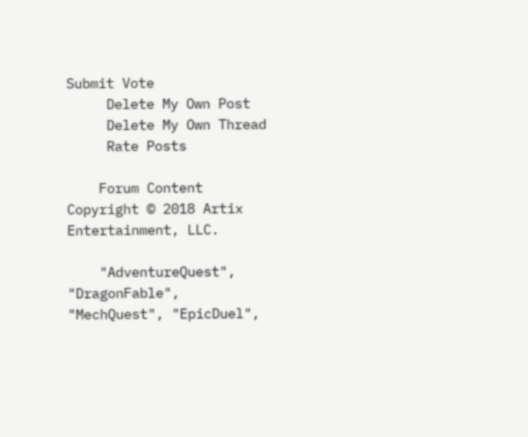Submit Vote
     Delete My Own Post
     Delete My Own Thread
     Rate Posts

    Forum Content Copyright © 2018 Artix Entertainment, LLC.

    "AdventureQuest", "DragonFable", "MechQuest", "EpicDuel",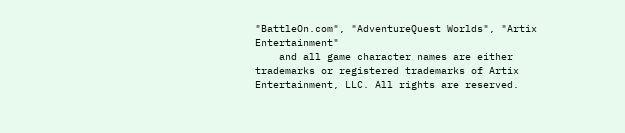"BattleOn.com", "AdventureQuest Worlds", "Artix Entertainment"
    and all game character names are either trademarks or registered trademarks of Artix Entertainment, LLC. All rights are reserved.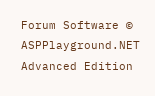Forum Software © ASPPlayground.NET Advanced Edition